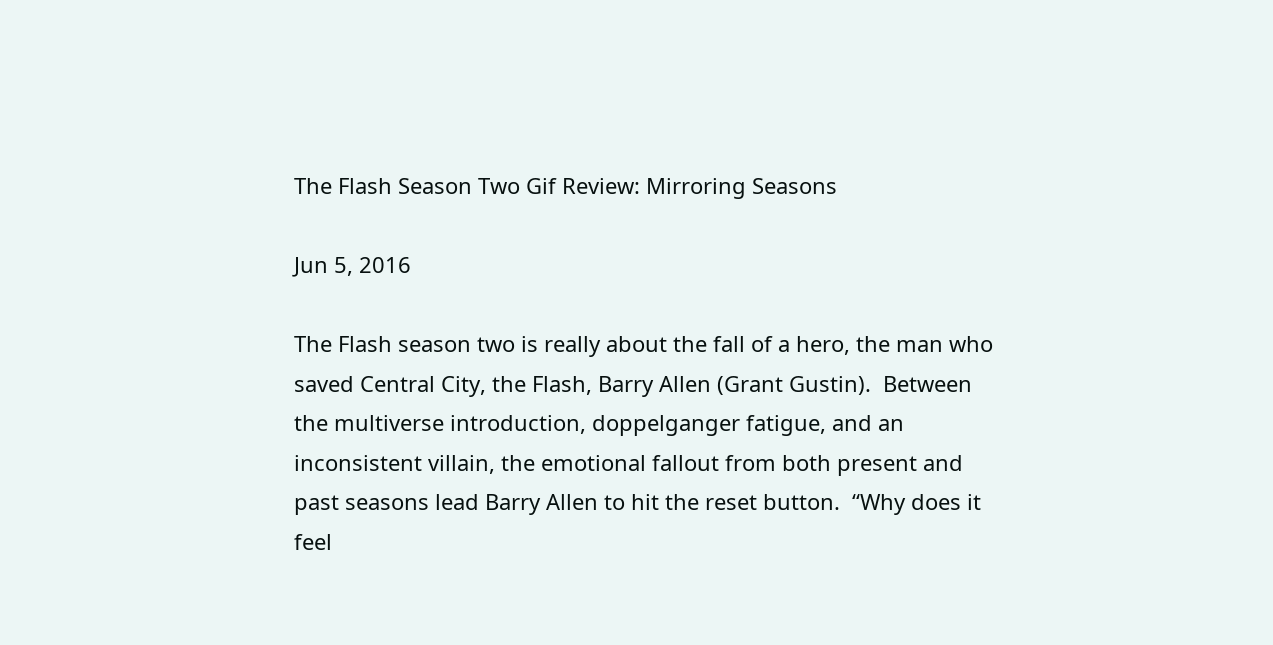The Flash Season Two Gif Review: Mirroring Seasons

Jun 5, 2016

The Flash season two is really about the fall of a hero, the man who saved Central City, the Flash, Barry Allen (Grant Gustin).  Between the multiverse introduction, doppelganger fatigue, and an inconsistent villain, the emotional fallout from both present and past seasons lead Barry Allen to hit the reset button.  “Why does it feel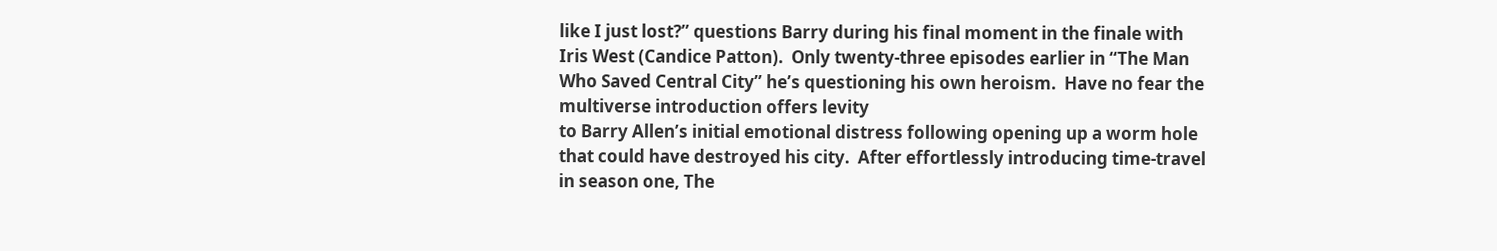like I just lost?” questions Barry during his final moment in the finale with Iris West (Candice Patton).  Only twenty-three episodes earlier in “The Man Who Saved Central City” he’s questioning his own heroism.  Have no fear the multiverse introduction offers levity
to Barry Allen’s initial emotional distress following opening up a worm hole that could have destroyed his city.  After effortlessly introducing time-travel in season one, The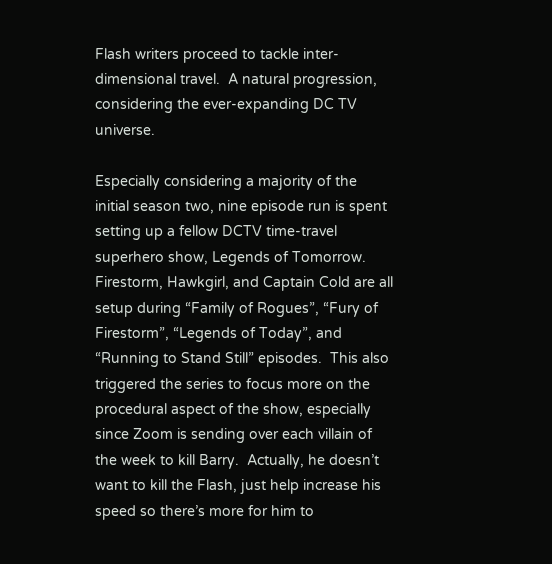Flash writers proceed to tackle inter-dimensional travel.  A natural progression, considering the ever-expanding DC TV universe.

Especially considering a majority of the initial season two, nine episode run is spent setting up a fellow DCTV time-travel superhero show, Legends of Tomorrow. Firestorm, Hawkgirl, and Captain Cold are all setup during “Family of Rogues”, “Fury of Firestorm”, “Legends of Today”, and “Running to Stand Still” episodes.  This also triggered the series to focus more on the procedural aspect of the show, especially since Zoom is sending over each villain of the week to kill Barry.  Actually, he doesn’t want to kill the Flash, just help increase his speed so there’s more for him to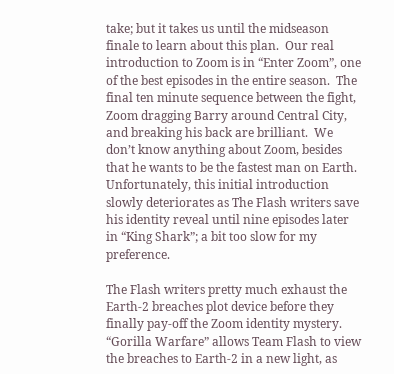take; but it takes us until the midseason finale to learn about this plan.  Our real introduction to Zoom is in “Enter Zoom”, one of the best episodes in the entire season.  The final ten minute sequence between the fight, Zoom dragging Barry around Central City, and breaking his back are brilliant.  We don’t know anything about Zoom, besides that he wants to be the fastest man on Earth.  Unfortunately, this initial introduction slowly deteriorates as The Flash writers save his identity reveal until nine episodes later in “King Shark”; a bit too slow for my preference.

The Flash writers pretty much exhaust the Earth-2 breaches plot device before they finally pay-off the Zoom identity mystery. “Gorilla Warfare” allows Team Flash to view the breaches to Earth-2 in a new light, as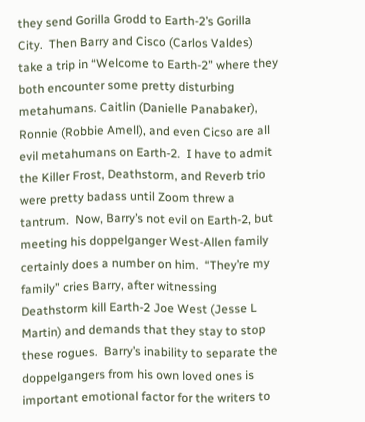they send Gorilla Grodd to Earth-2’s Gorilla City.  Then Barry and Cisco (Carlos Valdes) take a trip in “Welcome to Earth-2” where they both encounter some pretty disturbing metahumans. Caitlin (Danielle Panabaker), Ronnie (Robbie Amell), and even Cicso are all evil metahumans on Earth-2.  I have to admit the Killer Frost, Deathstorm, and Reverb trio were pretty badass until Zoom threw a tantrum.  Now, Barry’s not evil on Earth-2, but meeting his doppelganger West-Allen family certainly does a number on him.  “They’re my family” cries Barry, after witnessing Deathstorm kill Earth-2 Joe West (Jesse L Martin) and demands that they stay to stop these rogues.  Barry’s inability to separate the doppelgangers from his own loved ones is important emotional factor for the writers to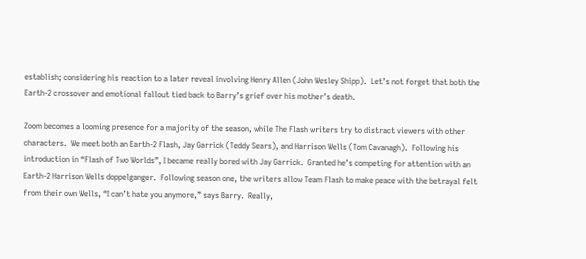establish; considering his reaction to a later reveal involving Henry Allen (John Wesley Shipp).  Let’s not forget that both the Earth-2 crossover and emotional fallout tied back to Barry’s grief over his mother’s death.

Zoom becomes a looming presence for a majority of the season, while The Flash writers try to distract viewers with other characters.  We meet both an Earth-2 Flash, Jay Garrick (Teddy Sears), and Harrison Wells (Tom Cavanagh).  Following his introduction in “Flash of Two Worlds”, I became really bored with Jay Garrick.  Granted he’s competing for attention with an Earth-2 Harrison Wells doppelganger.  Following season one, the writers allow Team Flash to make peace with the betrayal felt from their own Wells, “I can’t hate you anymore,” says Barry.  Really,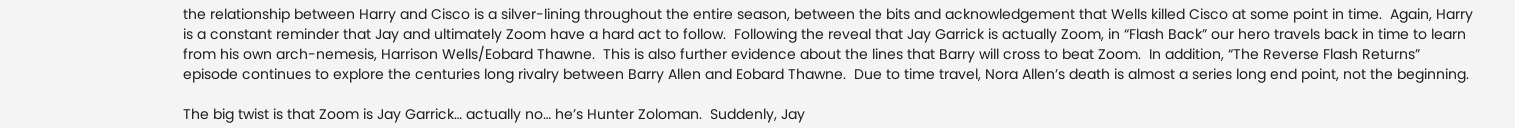the relationship between Harry and Cisco is a silver-lining throughout the entire season, between the bits and acknowledgement that Wells killed Cisco at some point in time.  Again, Harry is a constant reminder that Jay and ultimately Zoom have a hard act to follow.  Following the reveal that Jay Garrick is actually Zoom, in “Flash Back” our hero travels back in time to learn from his own arch-nemesis, Harrison Wells/Eobard Thawne.  This is also further evidence about the lines that Barry will cross to beat Zoom.  In addition, “The Reverse Flash Returns” episode continues to explore the centuries long rivalry between Barry Allen and Eobard Thawne.  Due to time travel, Nora Allen’s death is almost a series long end point, not the beginning.

The big twist is that Zoom is Jay Garrick… actually no… he’s Hunter Zoloman.  Suddenly, Jay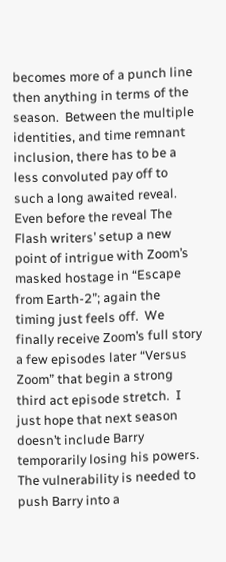becomes more of a punch line then anything in terms of the season.  Between the multiple identities, and time remnant inclusion, there has to be a less convoluted pay off to such a long awaited reveal.  Even before the reveal The Flash writers’ setup a new point of intrigue with Zoom’s masked hostage in “Escape from Earth-2”; again the timing just feels off.  We finally receive Zoom’s full story a few episodes later “Versus Zoom” that begin a strong third act episode stretch.  I just hope that next season doesn’t include Barry temporarily losing his powers.  The vulnerability is needed to push Barry into a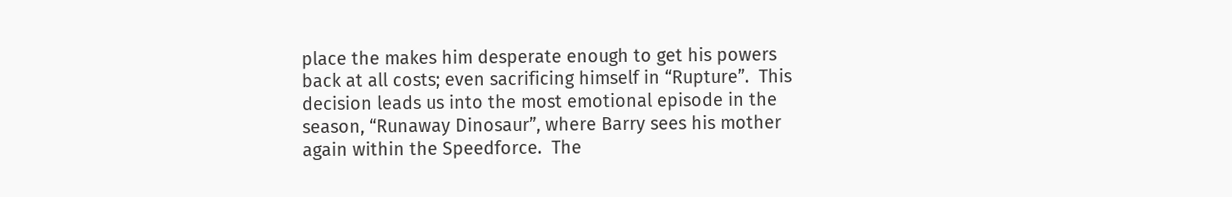place the makes him desperate enough to get his powers back at all costs; even sacrificing himself in “Rupture”.  This decision leads us into the most emotional episode in the season, “Runaway Dinosaur”, where Barry sees his mother again within the Speedforce.  The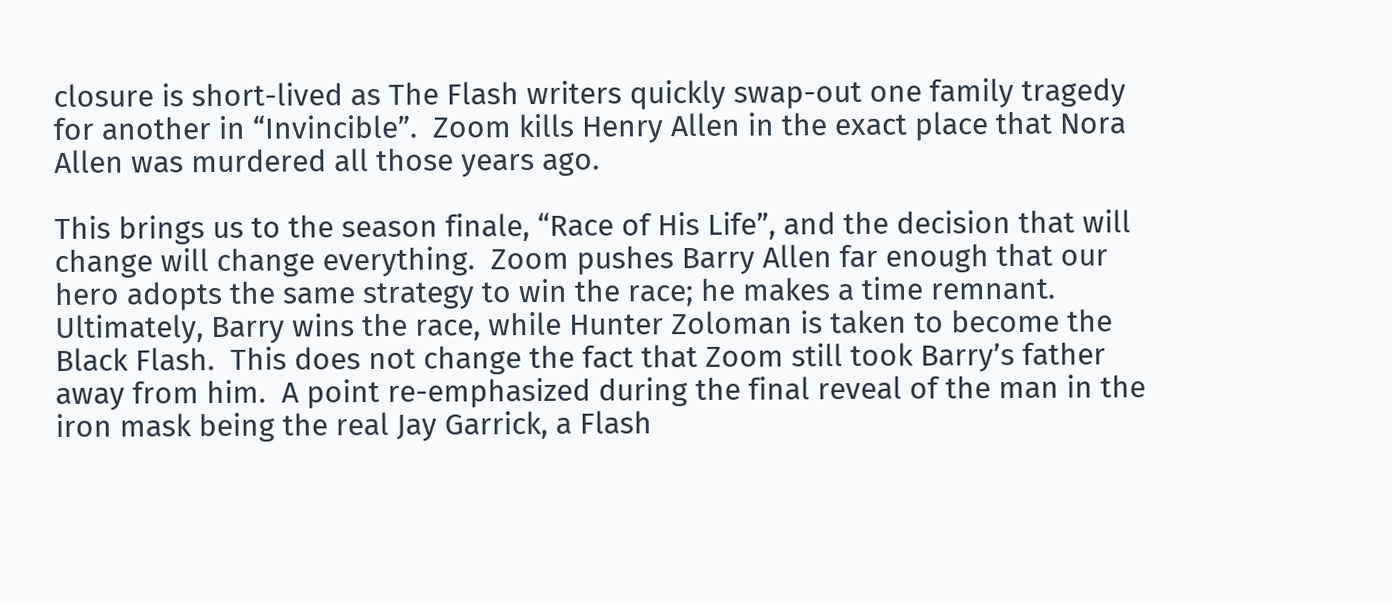closure is short-lived as The Flash writers quickly swap-out one family tragedy for another in “Invincible”.  Zoom kills Henry Allen in the exact place that Nora Allen was murdered all those years ago.

This brings us to the season finale, “Race of His Life”, and the decision that will change will change everything.  Zoom pushes Barry Allen far enough that our hero adopts the same strategy to win the race; he makes a time remnant.  Ultimately, Barry wins the race, while Hunter Zoloman is taken to become the Black Flash.  This does not change the fact that Zoom still took Barry’s father away from him.  A point re-emphasized during the final reveal of the man in the iron mask being the real Jay Garrick, a Flash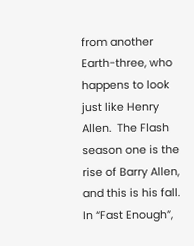from another Earth-three, who happens to look just like Henry Allen.  The Flash season one is the rise of Barry Allen, and this is his fall.  In “Fast Enough”,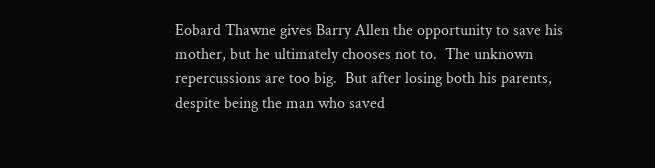Eobard Thawne gives Barry Allen the opportunity to save his mother, but he ultimately chooses not to.  The unknown repercussions are too big.  But after losing both his parents, despite being the man who saved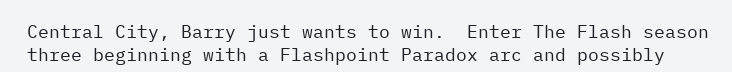Central City, Barry just wants to win.  Enter The Flash season three beginning with a Flashpoint Paradox arc and possibly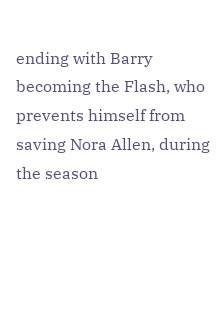ending with Barry becoming the Flash, who prevents himself from saving Nora Allen, during the season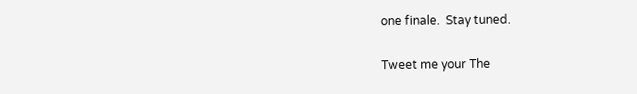one finale.  Stay tuned.

Tweet me your The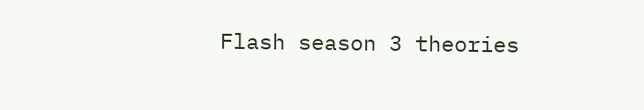Flash season 3 theories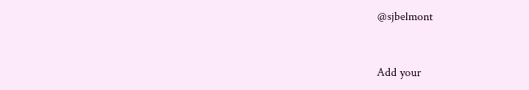@sjbelmont


Add your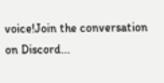voice!Join the conversation on Discord...